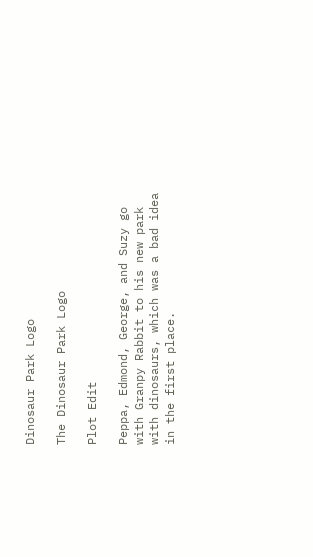Dinosaur Park Logo

The Dinosaur Park Logo

Plot Edit

Peppa, Edmond, George, and Suzy go with Granpy Rabbit to his new park with dinosaurs, which was a bad idea in the first place.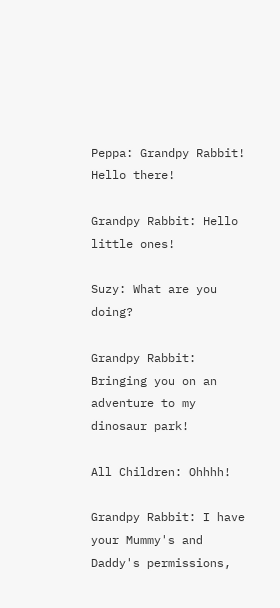Peppa: Grandpy Rabbit! Hello there!

Grandpy Rabbit: Hello little ones!

Suzy: What are you doing?

Grandpy Rabbit: Bringing you on an adventure to my dinosaur park!

All Children: Ohhhh!

Grandpy Rabbit: I have your Mummy's and Daddy's permissions,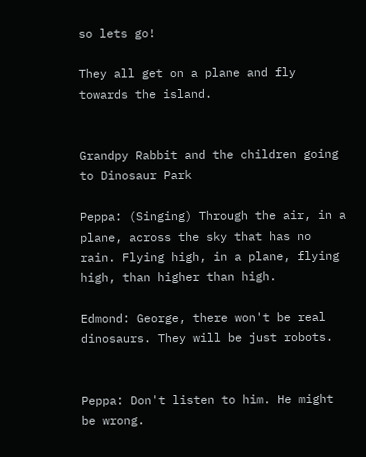so lets go!

They all get on a plane and fly towards the island.


Grandpy Rabbit and the children going to Dinosaur Park

Peppa: (Singing) Through the air, in a plane, across the sky that has no rain. Flying high, in a plane, flying high, than higher than high.

Edmond: George, there won't be real dinosaurs. They will be just robots.


Peppa: Don't listen to him. He might be wrong.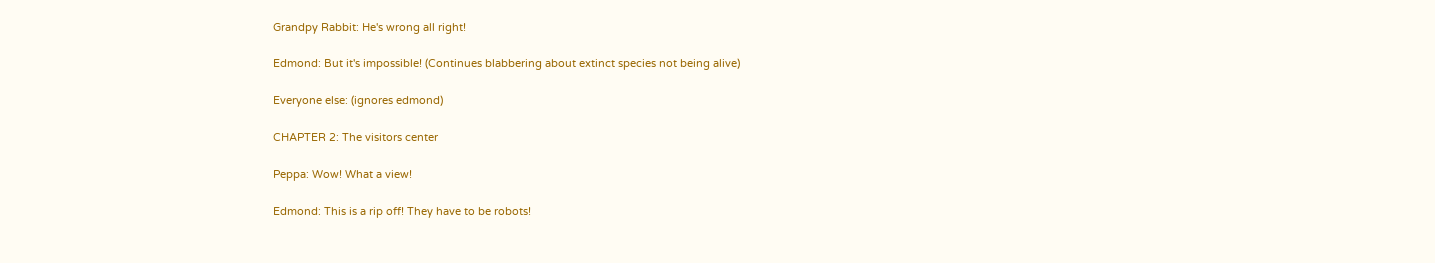Grandpy Rabbit: He's wrong all right!

Edmond: But it's impossible! (Continues blabbering about extinct species not being alive)

Everyone else: (ignores edmond)

CHAPTER 2: The visitors center

Peppa: Wow! What a view!

Edmond: This is a rip off! They have to be robots!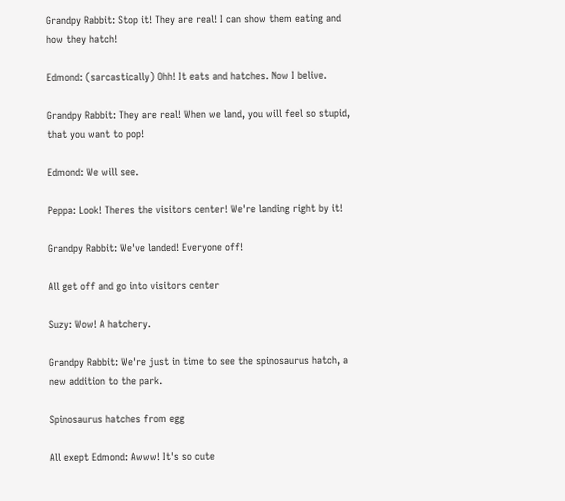Grandpy Rabbit: Stop it! They are real! I can show them eating and how they hatch!

Edmond: (sarcastically) Ohh! It eats and hatches. Now I belive.

Grandpy Rabbit: They are real! When we land, you will feel so stupid, that you want to pop!

Edmond: We will see.

Peppa: Look! Theres the visitors center! We're landing right by it!

Grandpy Rabbit: We've landed! Everyone off!

All get off and go into visitors center

Suzy: Wow! A hatchery.

Grandpy Rabbit: We're just in time to see the spinosaurus hatch, a new addition to the park.

Spinosaurus hatches from egg

All exept Edmond: Awww! It's so cute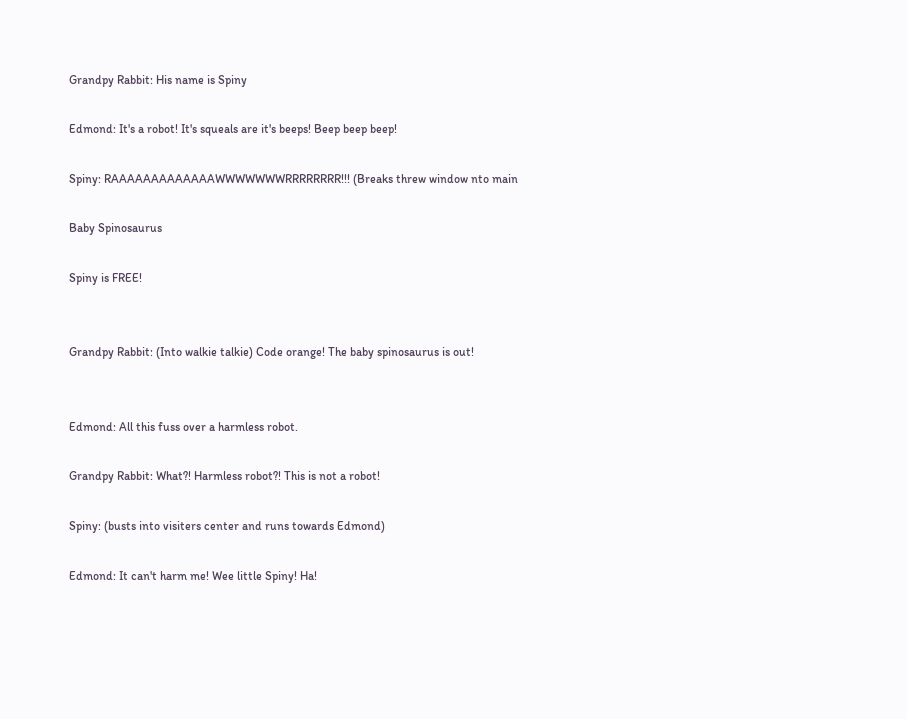Grandpy Rabbit: His name is Spiny

Edmond: It's a robot! It's squeals are it's beeps! Beep beep beep!

Spiny: RAAAAAAAAAAAAAWWWWWWWRRRRRRRR!!! (Breaks threw window nto main

Baby Spinosaurus

Spiny is FREE!


Grandpy Rabbit: (Into walkie talkie) Code orange! The baby spinosaurus is out!


Edmond: All this fuss over a harmless robot.

Grandpy Rabbit: What?! Harmless robot?! This is not a robot!

Spiny: (busts into visiters center and runs towards Edmond)

Edmond: It can't harm me! Wee little Spiny! Ha!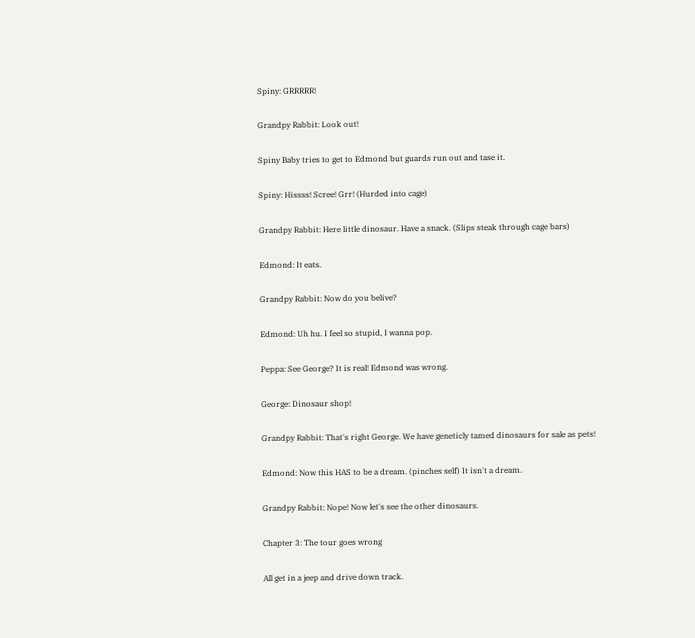Spiny: GRRRRR!

Grandpy Rabbit: Look out!

Spiny Baby tries to get to Edmond but guards run out and tase it.

Spiny: Hissss! Scree! Grr! (Hurded into cage)

Grandpy Rabbit: Here little dinosaur. Have a snack. (Slips steak through cage bars)

Edmond: It eats.

Grandpy Rabbit: Now do you belive?

Edmond: Uh hu. I feel so stupid, I wanna pop.

Peppa: See George? It is real! Edmond was wrong.

George: Dinosaur shop!

Grandpy Rabbit: That's right George. We have geneticly tamed dinosaurs for sale as pets!

Edmond: Now this HAS to be a dream. (pinches self) It isn't a dream.

Grandpy Rabbit: Nope! Now let's see the other dinosaurs.

Chapter 3: The tour goes wrong

All get in a jeep and drive down track.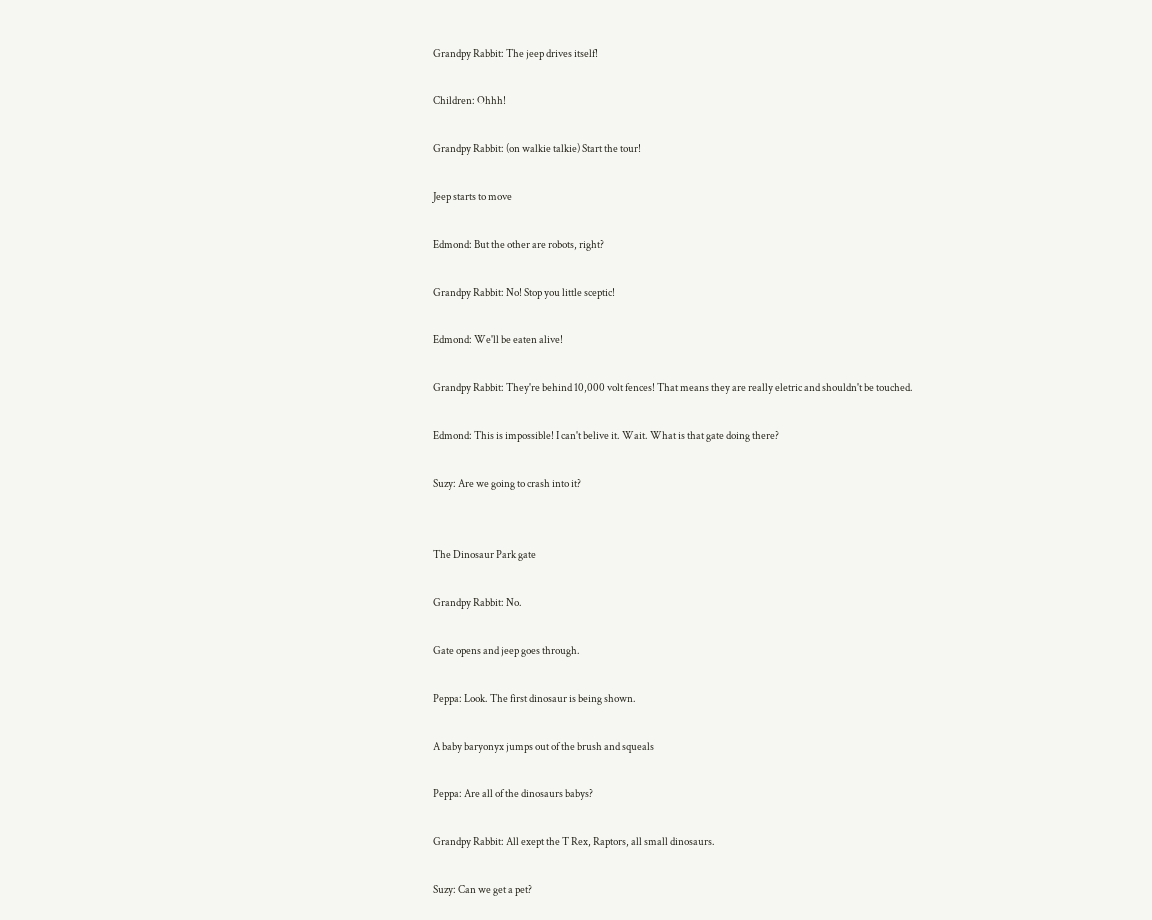Grandpy Rabbit: The jeep drives itself!

Children: Ohhh!

Grandpy Rabbit: (on walkie talkie) Start the tour!

Jeep starts to move

Edmond: But the other are robots, right?

Grandpy Rabbit: No! Stop you little sceptic!

Edmond: We'll be eaten alive!

Grandpy Rabbit: They're behind 10,000 volt fences! That means they are really eletric and shouldn't be touched.

Edmond: This is impossible! I can't belive it. Wait. What is that gate doing there?

Suzy: Are we going to crash into it?


The Dinosaur Park gate

Grandpy Rabbit: No.

Gate opens and jeep goes through.

Peppa: Look. The first dinosaur is being shown.

A baby baryonyx jumps out of the brush and squeals

Peppa: Are all of the dinosaurs babys?

Grandpy Rabbit: All exept the T Rex, Raptors, all small dinosaurs.

Suzy: Can we get a pet?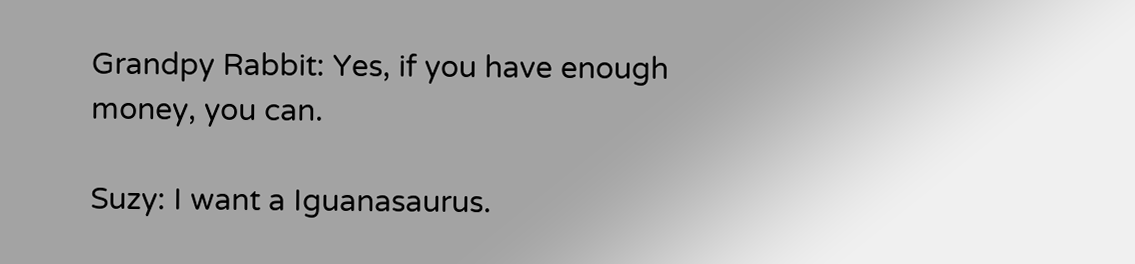Grandpy Rabbit: Yes, if you have enough money, you can.

Suzy: I want a Iguanasaurus.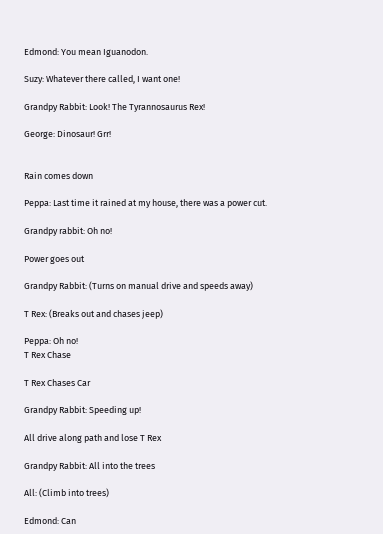Edmond: You mean Iguanodon.

Suzy: Whatever there called, I want one!

Grandpy Rabbit: Look! The Tyrannosaurus Rex!

George: Dinosaur! Grr!


Rain comes down

Peppa: Last time it rained at my house, there was a power cut.

Grandpy rabbit: Oh no!

Power goes out

Grandpy Rabbit: (Turns on manual drive and speeds away)

T Rex: (Breaks out and chases jeep)

Peppa: Oh no!
T Rex Chase

T Rex Chases Car

Grandpy Rabbit: Speeding up!

All drive along path and lose T Rex

Grandpy Rabbit: All into the trees

All: (Climb into trees)

Edmond: Can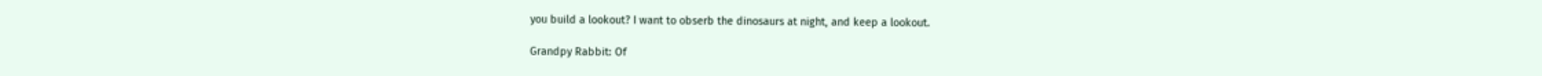you build a lookout? I want to obserb the dinosaurs at night, and keep a lookout.

Grandpy Rabbit: Of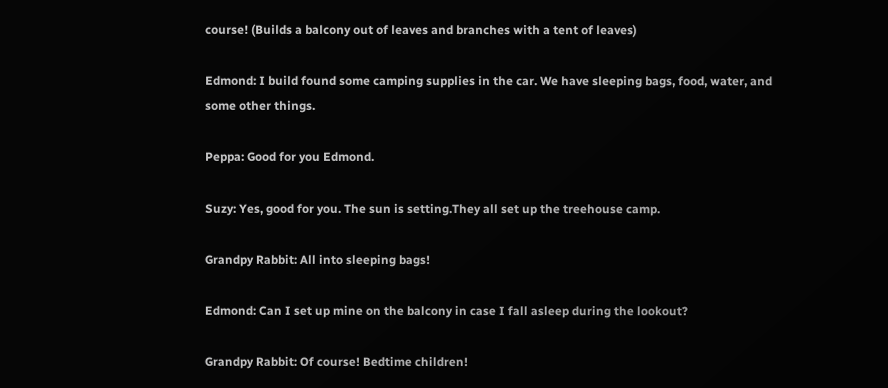course! (Builds a balcony out of leaves and branches with a tent of leaves)

Edmond: I build found some camping supplies in the car. We have sleeping bags, food, water, and some other things.

Peppa: Good for you Edmond.

Suzy: Yes, good for you. The sun is setting.They all set up the treehouse camp.

Grandpy Rabbit: All into sleeping bags!

Edmond: Can I set up mine on the balcony in case I fall asleep during the lookout?

Grandpy Rabbit: Of course! Bedtime children!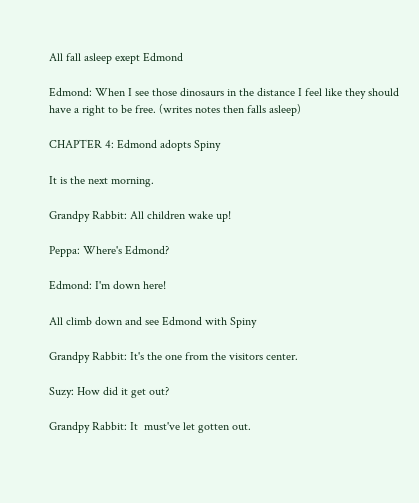All fall asleep exept Edmond

Edmond: When I see those dinosaurs in the distance I feel like they should have a right to be free. (writes notes then falls asleep)

CHAPTER 4: Edmond adopts Spiny

It is the next morning.

Grandpy Rabbit: All children wake up!

Peppa: Where's Edmond?

Edmond: I'm down here!

All climb down and see Edmond with Spiny

Grandpy Rabbit: It's the one from the visitors center.

Suzy: How did it get out?

Grandpy Rabbit: It  must've let gotten out.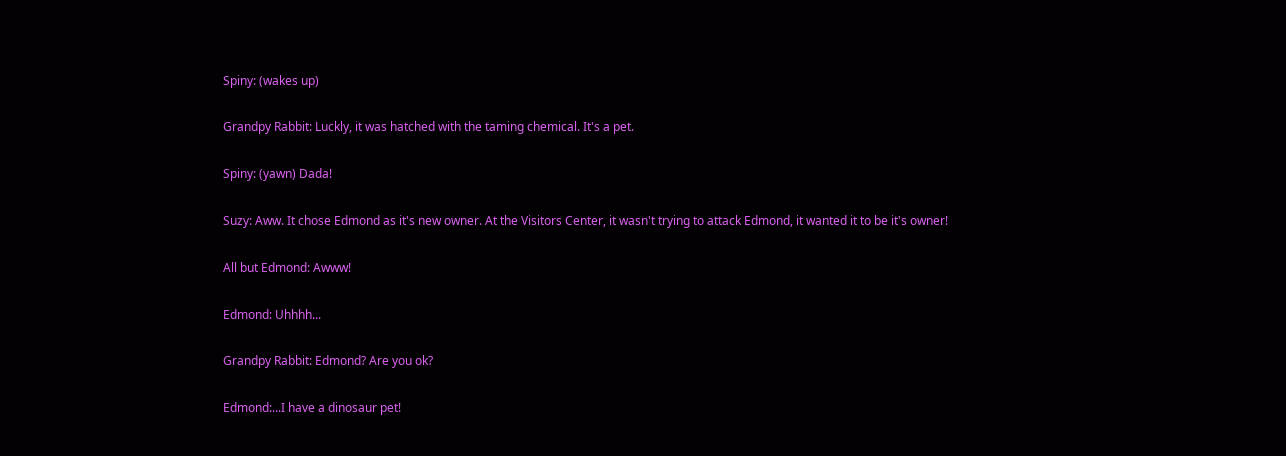Spiny: (wakes up)

Grandpy Rabbit: Luckly, it was hatched with the taming chemical. It's a pet.

Spiny: (yawn) Dada!

Suzy: Aww. It chose Edmond as it's new owner. At the Visitors Center, it wasn't trying to attack Edmond, it wanted it to be it's owner!

All but Edmond: Awww!

Edmond: Uhhhh...

Grandpy Rabbit: Edmond? Are you ok?

Edmond:...I have a dinosaur pet!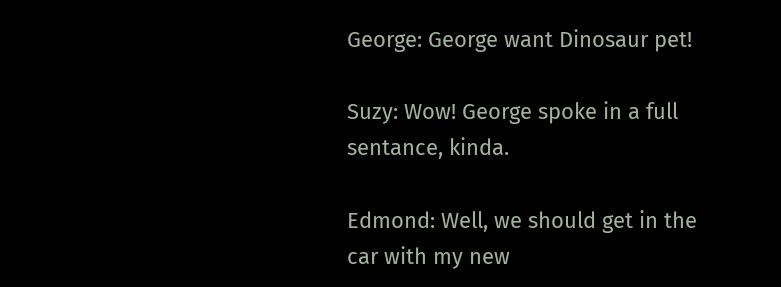George: George want Dinosaur pet!

Suzy: Wow! George spoke in a full sentance, kinda.

Edmond: Well, we should get in the car with my new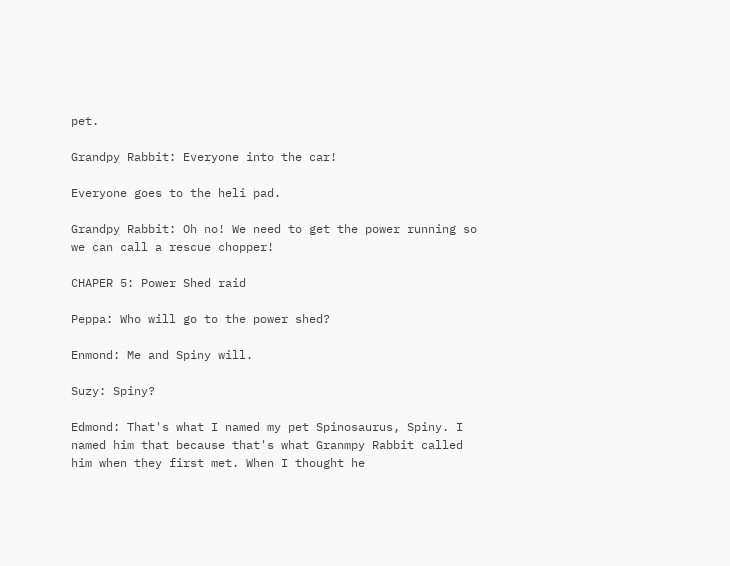pet.

Grandpy Rabbit: Everyone into the car!

Everyone goes to the heli pad.

Grandpy Rabbit: Oh no! We need to get the power running so we can call a rescue chopper!

CHAPER 5: Power Shed raid

Peppa: Who will go to the power shed?

Enmond: Me and Spiny will.

Suzy: Spiny?

Edmond: That's what I named my pet Spinosaurus, Spiny. I named him that because that's what Granmpy Rabbit called him when they first met. When I thought he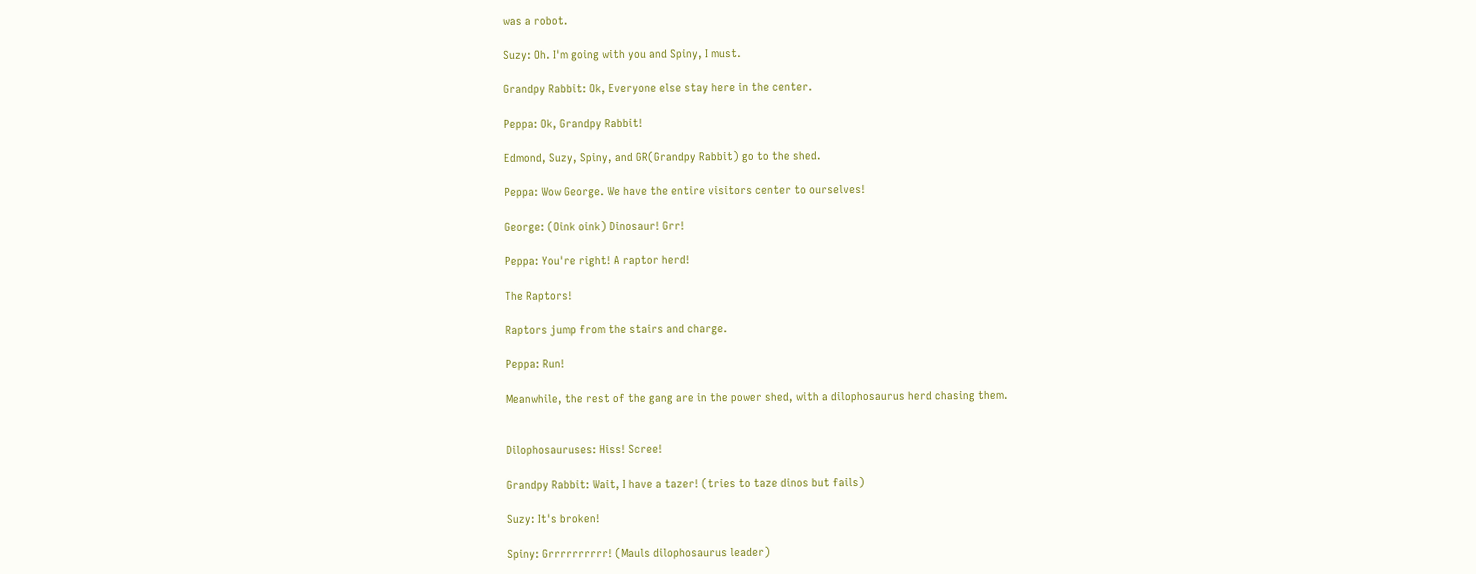was a robot.

Suzy: Oh. I'm going with you and Spiny, I must.

Grandpy Rabbit: Ok, Everyone else stay here in the center.

Peppa: Ok, Grandpy Rabbit!

Edmond, Suzy, Spiny, and GR(Grandpy Rabbit) go to the shed.

Peppa: Wow George. We have the entire visitors center to ourselves!

George: (Oink oink) Dinosaur! Grr!

Peppa: You're right! A raptor herd!

The Raptors!

Raptors jump from the stairs and charge.

Peppa: Run!

Meanwhile, the rest of the gang are in the power shed, with a dilophosaurus herd chasing them.


Dilophosauruses: Hiss! Scree!

Grandpy Rabbit: Wait, I have a tazer! (tries to taze dinos but fails)

Suzy: It's broken!

Spiny: Grrrrrrrrrr! (Mauls dilophosaurus leader)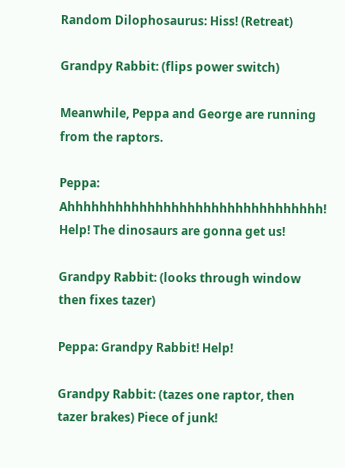Random Dilophosaurus: Hiss! (Retreat)

Grandpy Rabbit: (flips power switch)

Meanwhile, Peppa and George are running from the raptors.

Peppa: Ahhhhhhhhhhhhhhhhhhhhhhhhhhhhhhhh! Help! The dinosaurs are gonna get us!

Grandpy Rabbit: (looks through window then fixes tazer)

Peppa: Grandpy Rabbit! Help!

Grandpy Rabbit: (tazes one raptor, then tazer brakes) Piece of junk!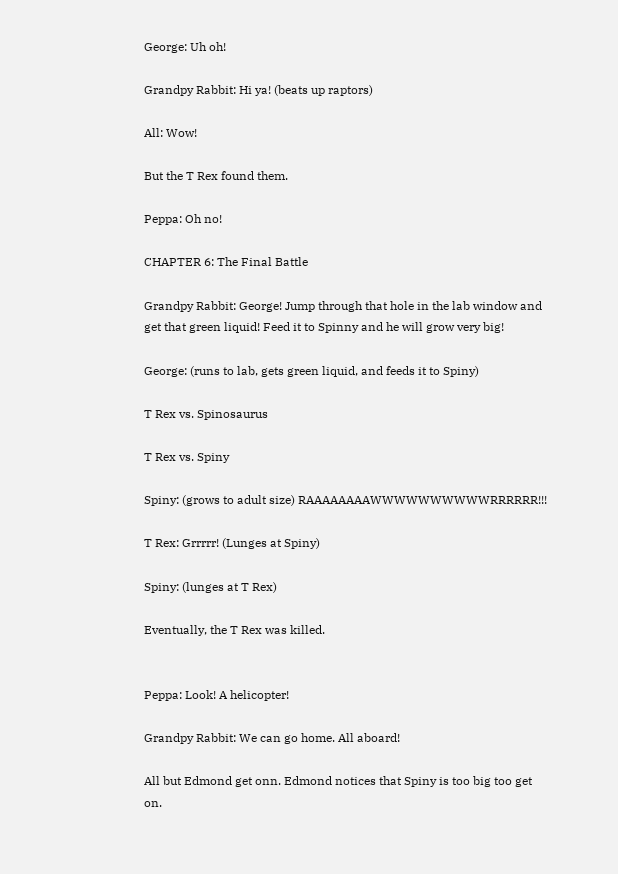George: Uh oh!

Grandpy Rabbit: Hi ya! (beats up raptors)

All: Wow!

But the T Rex found them.

Peppa: Oh no!

CHAPTER 6: The Final Battle

Grandpy Rabbit: George! Jump through that hole in the lab window and get that green liquid! Feed it to Spinny and he will grow very big!

George: (runs to lab, gets green liquid, and feeds it to Spiny)

T Rex vs. Spinosaurus

T Rex vs. Spiny

Spiny: (grows to adult size) RAAAAAAAAWWWWWWWWWWRRRRRR!!!

T Rex: Grrrrr! (Lunges at Spiny)

Spiny: (lunges at T Rex)

Eventually, the T Rex was killed.


Peppa: Look! A helicopter!

Grandpy Rabbit: We can go home. All aboard!

All but Edmond get onn. Edmond notices that Spiny is too big too get on.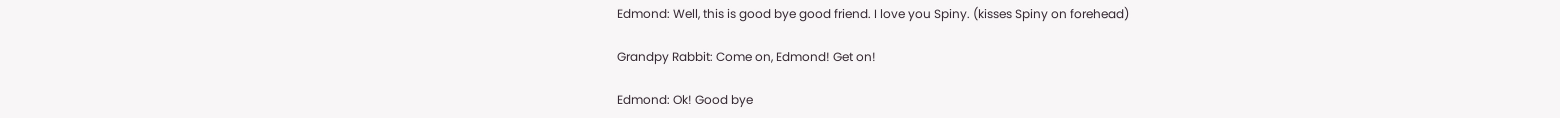Edmond: Well, this is good bye good friend. I love you Spiny. (kisses Spiny on forehead)

Grandpy Rabbit: Come on, Edmond! Get on!

Edmond: Ok! Good bye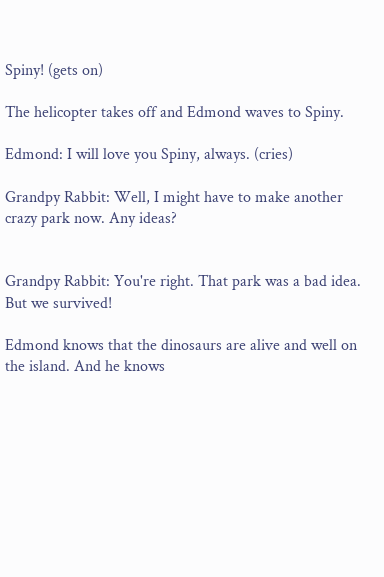Spiny! (gets on)

The helicopter takes off and Edmond waves to Spiny.

Edmond: I will love you Spiny, always. (cries)

Grandpy Rabbit: Well, I might have to make another crazy park now. Any ideas?


Grandpy Rabbit: You're right. That park was a bad idea. But we survived!

Edmond knows that the dinosaurs are alive and well on the island. And he knows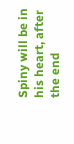Spiny will be in his heart, after the end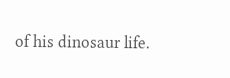of his dinosaur life.